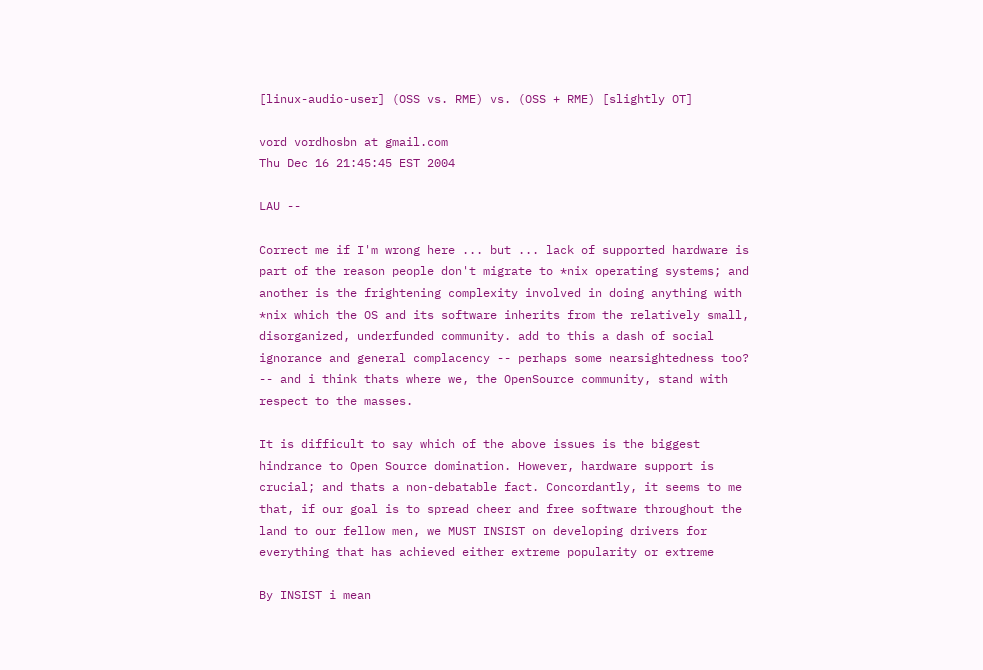[linux-audio-user] (OSS vs. RME) vs. (OSS + RME) [slightly OT]

vord vordhosbn at gmail.com
Thu Dec 16 21:45:45 EST 2004

LAU --

Correct me if I'm wrong here ... but ... lack of supported hardware is
part of the reason people don't migrate to *nix operating systems; and
another is the frightening complexity involved in doing anything with
*nix which the OS and its software inherits from the relatively small,
disorganized, underfunded community. add to this a dash of social
ignorance and general complacency -- perhaps some nearsightedness too?
-- and i think thats where we, the OpenSource community, stand with
respect to the masses.

It is difficult to say which of the above issues is the biggest
hindrance to Open Source domination. However, hardware support is
crucial; and thats a non-debatable fact. Concordantly, it seems to me
that, if our goal is to spread cheer and free software throughout the
land to our fellow men, we MUST INSIST on developing drivers for
everything that has achieved either extreme popularity or extreme

By INSIST i mean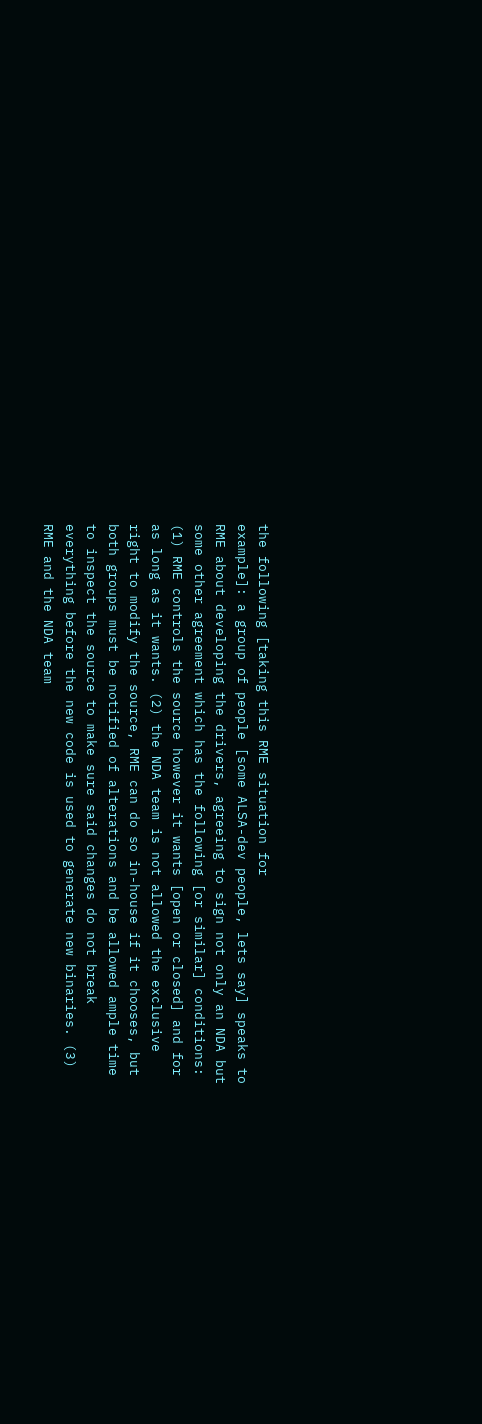the following [taking this RME situation for
example]: a group of people [some ALSA-dev people, lets say] speaks to
RME about developing the drivers, agreeing to sign not only an NDA but
some other agreement which has the following [or similar] conditions:
(1) RME controls the source however it wants [open or closed] and for
as long as it wants. (2) the NDA team is not allowed the exclusive
right to modify the source, RME can do so in-house if it chooses, but
both groups must be notified of alterations and be allowed ample time
to inspect the source to make sure said changes do not break
everything before the new code is used to generate new binaries. (3)
RME and the NDA team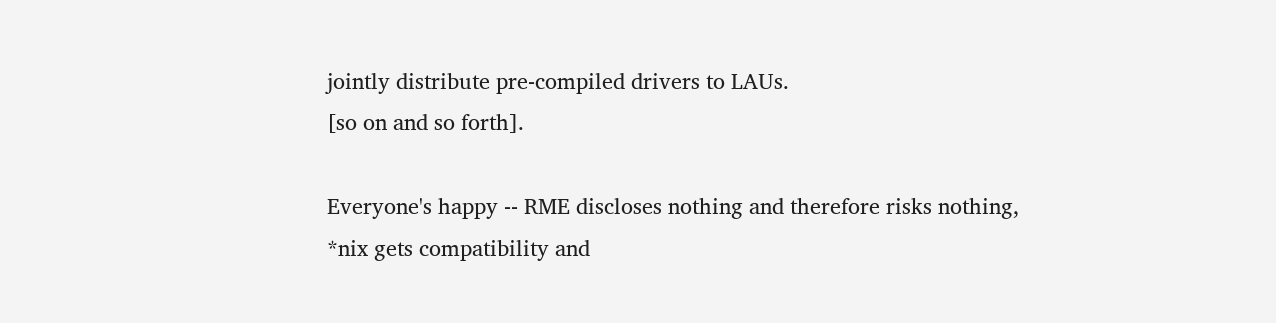jointly distribute pre-compiled drivers to LAUs.
[so on and so forth].

Everyone's happy -- RME discloses nothing and therefore risks nothing,
*nix gets compatibility and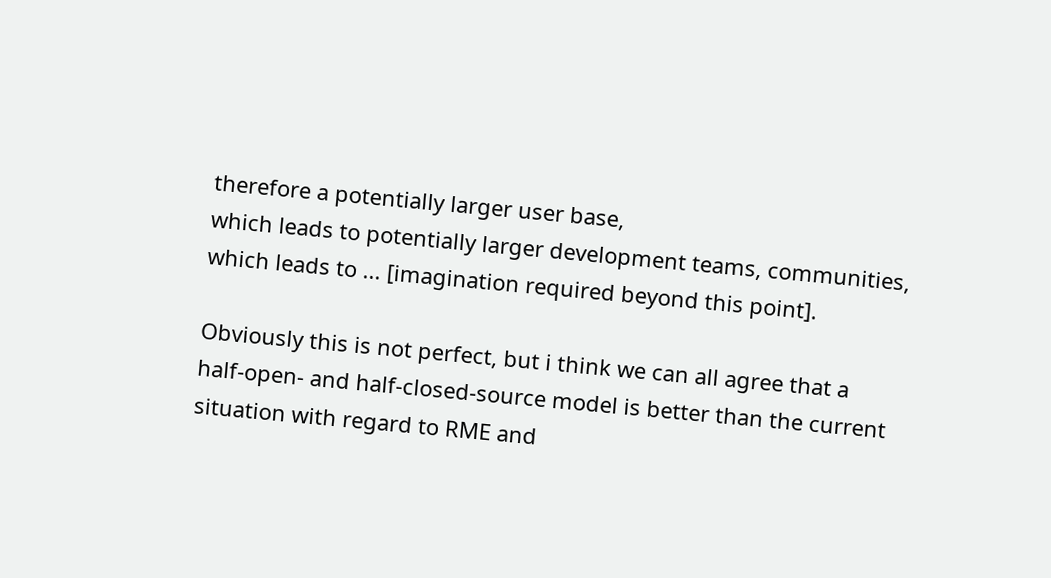therefore a potentially larger user base,
which leads to potentially larger development teams, communities,
which leads to ... [imagination required beyond this point].

Obviously this is not perfect, but i think we can all agree that a
half-open- and half-closed-source model is better than the current
situation with regard to RME and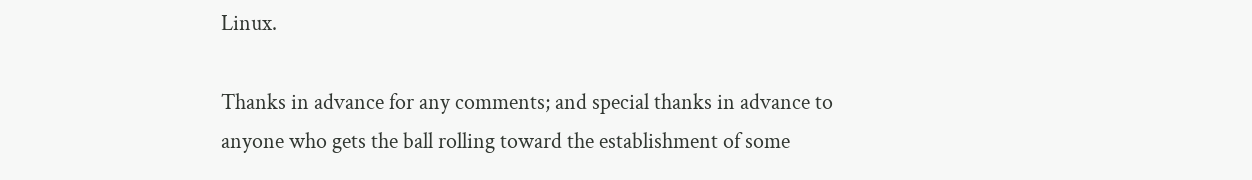Linux.

Thanks in advance for any comments; and special thanks in advance to
anyone who gets the ball rolling toward the establishment of some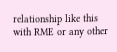relationship like this with RME or any other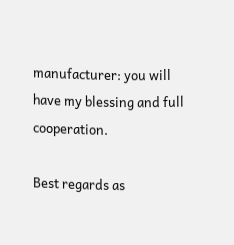manufacturer: you will
have my blessing and full cooperation.

Best regards as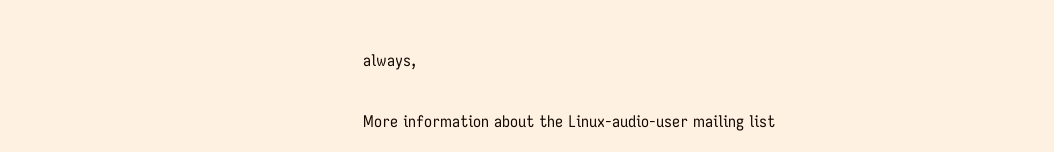always,

More information about the Linux-audio-user mailing list